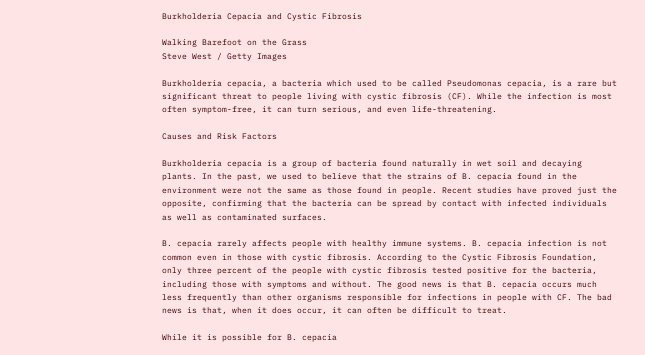Burkholderia Cepacia and Cystic Fibrosis

Walking Barefoot on the Grass
Steve West / Getty Images

Burkholderia cepacia, a bacteria which used to be called Pseudomonas cepacia, is a rare but significant threat to people living with cystic fibrosis (CF). While the infection is most often symptom-free, it can turn serious, and even life-threatening.

Causes and Risk Factors

Burkholderia cepacia is a group of bacteria found naturally in wet soil and decaying plants. In the past, we used to believe that the strains of B. cepacia found in the environment were not the same as those found in people. Recent studies have proved just the opposite, confirming that the bacteria can be spread by contact with infected individuals as well as contaminated surfaces.

B. cepacia rarely affects people with healthy immune systems. B. cepacia infection is not common even in those with cystic fibrosis. According to the Cystic Fibrosis Foundation, only three percent of the people with cystic fibrosis tested positive for the bacteria, including those with symptoms and without. The good news is that B. cepacia occurs much less frequently than other organisms responsible for infections in people with CF. The bad news is that, when it does occur, it can often be difficult to treat.

While it is possible for B. cepacia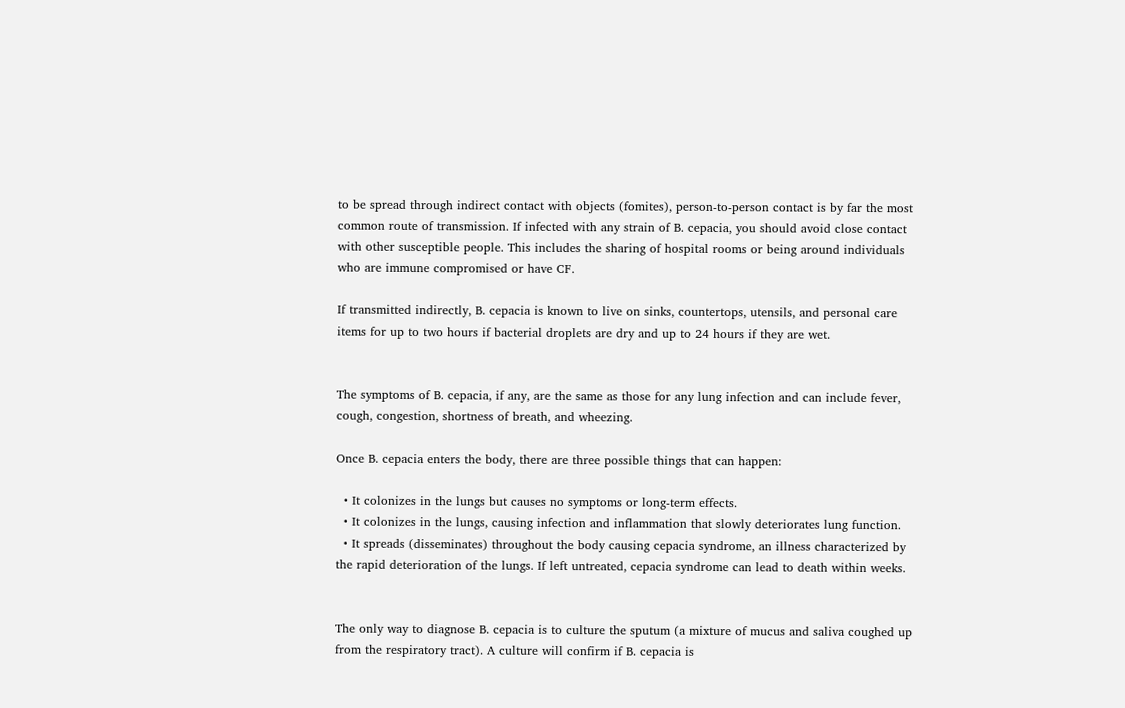to be spread through indirect contact with objects (fomites), person-to-person contact is by far the most common route of transmission. If infected with any strain of B. cepacia, you should avoid close contact with other susceptible people. This includes the sharing of hospital rooms or being around individuals who are immune compromised or have CF.

If transmitted indirectly, B. cepacia is known to live on sinks, countertops, utensils, and personal care items for up to two hours if bacterial droplets are dry and up to 24 hours if they are wet.


The symptoms of B. cepacia, if any, are the same as those for any lung infection and can include fever, cough, congestion, shortness of breath, and wheezing.

Once B. cepacia enters the body, there are three possible things that can happen:

  • It colonizes in the lungs but causes no symptoms or long-term effects.
  • It colonizes in the lungs, causing infection and inflammation that slowly deteriorates lung function.
  • It spreads (disseminates) throughout the body causing cepacia syndrome, an illness characterized by the rapid deterioration of the lungs. If left untreated, cepacia syndrome can lead to death within weeks.


The only way to diagnose B. cepacia is to culture the sputum (a mixture of mucus and saliva coughed up from the respiratory tract). A culture will confirm if B. cepacia is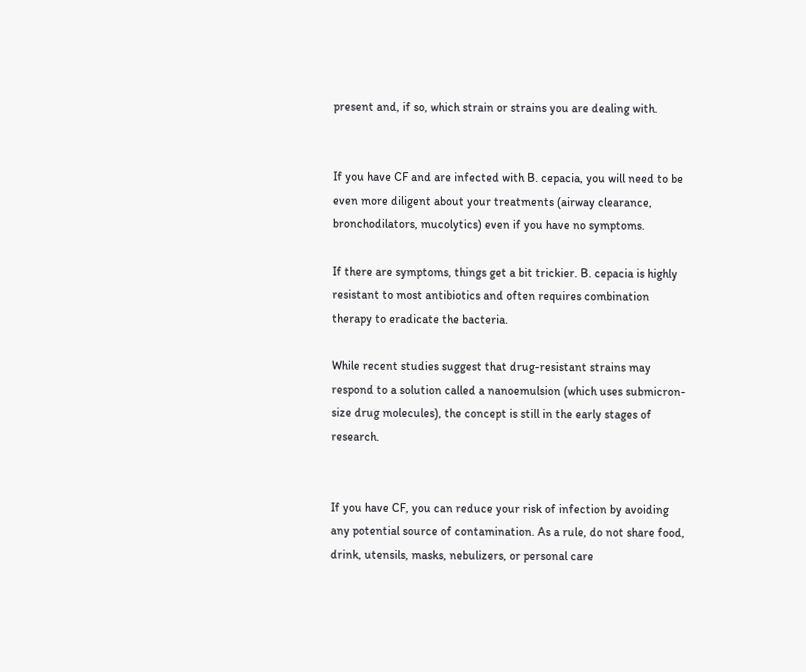present and, if so, which strain or strains you are dealing with.


If you have CF and are infected with B. cepacia, you will need to be even more diligent about your treatments (airway clearance, bronchodilators, mucolytics) even if you have no symptoms.

If there are symptoms, things get a bit trickier. B. cepacia is highly resistant to most antibiotics and often requires combination therapy to eradicate the bacteria.

While recent studies suggest that drug-resistant strains may respond to a solution called a nanoemulsion (which uses submicron-size drug molecules), the concept is still in the early stages of research.


If you have CF, you can reduce your risk of infection by avoiding any potential source of contamination. As a rule, do not share food, drink, utensils, masks, nebulizers, or personal care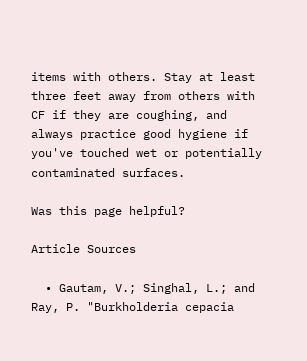items with others. Stay at least three feet away from others with CF if they are coughing, and always practice good hygiene if you've touched wet or potentially contaminated surfaces.

Was this page helpful?

Article Sources

  • Gautam, V.; Singhal, L.; and Ray, P. "Burkholderia cepacia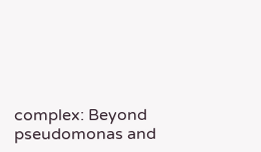complex: Beyond pseudomonas and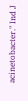acinetobacter." Ind J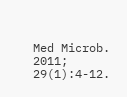Med Microb. 2011; 29(1):4-12.